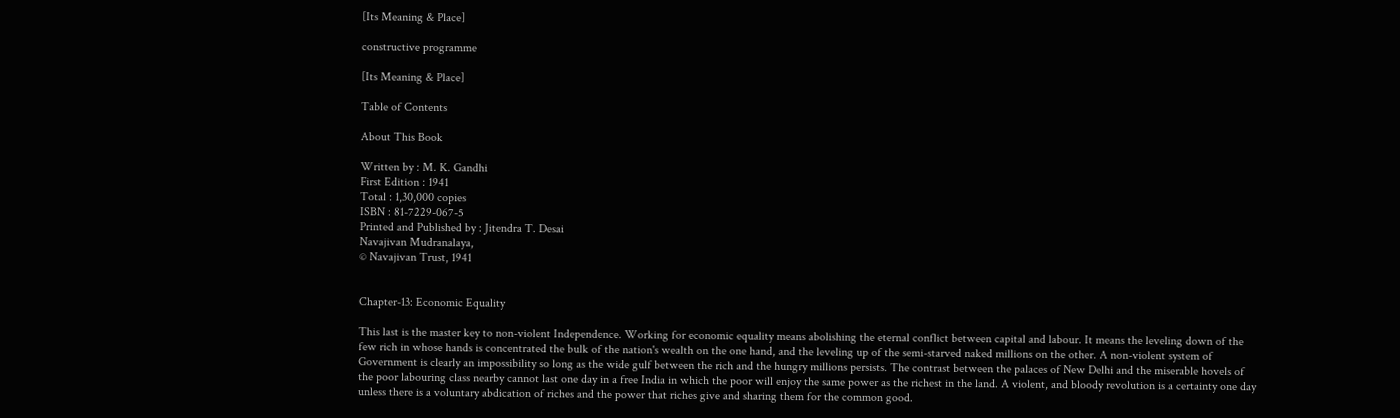[Its Meaning & Place]

constructive programme

[Its Meaning & Place]

Table of Contents

About This Book

Written by : M. K. Gandhi
First Edition : 1941
Total : 1,30,000 copies
ISBN : 81-7229-067-5
Printed and Published by : Jitendra T. Desai
Navajivan Mudranalaya,
© Navajivan Trust, 1941


Chapter-13: Economic Equality

This last is the master key to non-violent Independence. Working for economic equality means abolishing the eternal conflict between capital and labour. It means the leveling down of the few rich in whose hands is concentrated the bulk of the nation's wealth on the one hand, and the leveling up of the semi-starved naked millions on the other. A non-violent system of Government is clearly an impossibility so long as the wide gulf between the rich and the hungry millions persists. The contrast between the palaces of New Delhi and the miserable hovels of the poor labouring class nearby cannot last one day in a free India in which the poor will enjoy the same power as the richest in the land. A violent, and bloody revolution is a certainty one day unless there is a voluntary abdication of riches and the power that riches give and sharing them for the common good.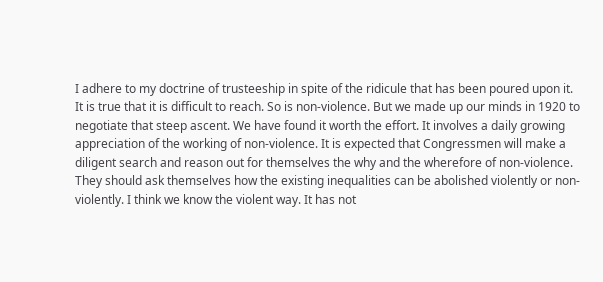I adhere to my doctrine of trusteeship in spite of the ridicule that has been poured upon it. It is true that it is difficult to reach. So is non-violence. But we made up our minds in 1920 to negotiate that steep ascent. We have found it worth the effort. It involves a daily growing appreciation of the working of non-violence. It is expected that Congressmen will make a diligent search and reason out for themselves the why and the wherefore of non-violence. They should ask themselves how the existing inequalities can be abolished violently or non-violently. I think we know the violent way. It has not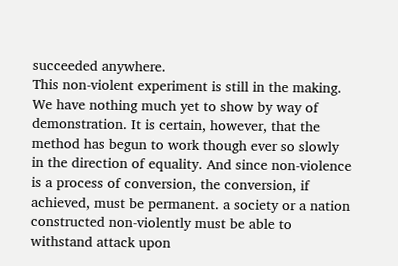succeeded anywhere.
This non-violent experiment is still in the making. We have nothing much yet to show by way of demonstration. It is certain, however, that the method has begun to work though ever so slowly in the direction of equality. And since non-violence is a process of conversion, the conversion, if achieved, must be permanent. a society or a nation constructed non-violently must be able to withstand attack upon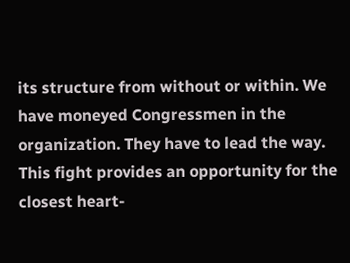its structure from without or within. We have moneyed Congressmen in the organization. They have to lead the way. This fight provides an opportunity for the closest heart-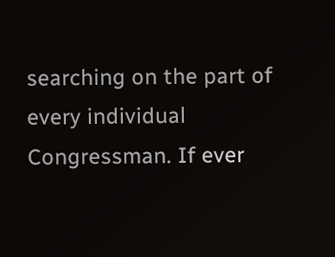searching on the part of every individual Congressman. If ever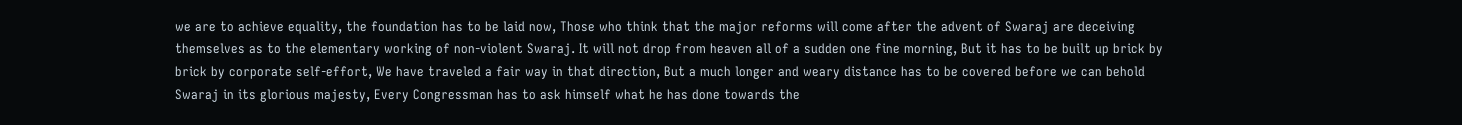we are to achieve equality, the foundation has to be laid now, Those who think that the major reforms will come after the advent of Swaraj are deceiving themselves as to the elementary working of non-violent Swaraj. It will not drop from heaven all of a sudden one fine morning, But it has to be built up brick by brick by corporate self-effort, We have traveled a fair way in that direction, But a much longer and weary distance has to be covered before we can behold Swaraj in its glorious majesty, Every Congressman has to ask himself what he has done towards the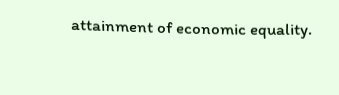attainment of economic equality.